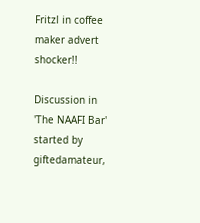Fritzl in coffee maker advert shocker!!

Discussion in 'The NAAFI Bar' started by giftedamateur,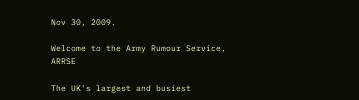Nov 30, 2009.

Welcome to the Army Rumour Service, ARRSE

The UK's largest and busiest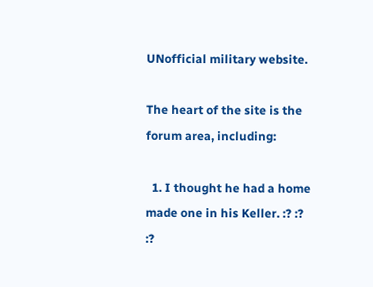UNofficial military website.

The heart of the site is the forum area, including:

  1. I thought he had a home made one in his Keller. :? :? :?